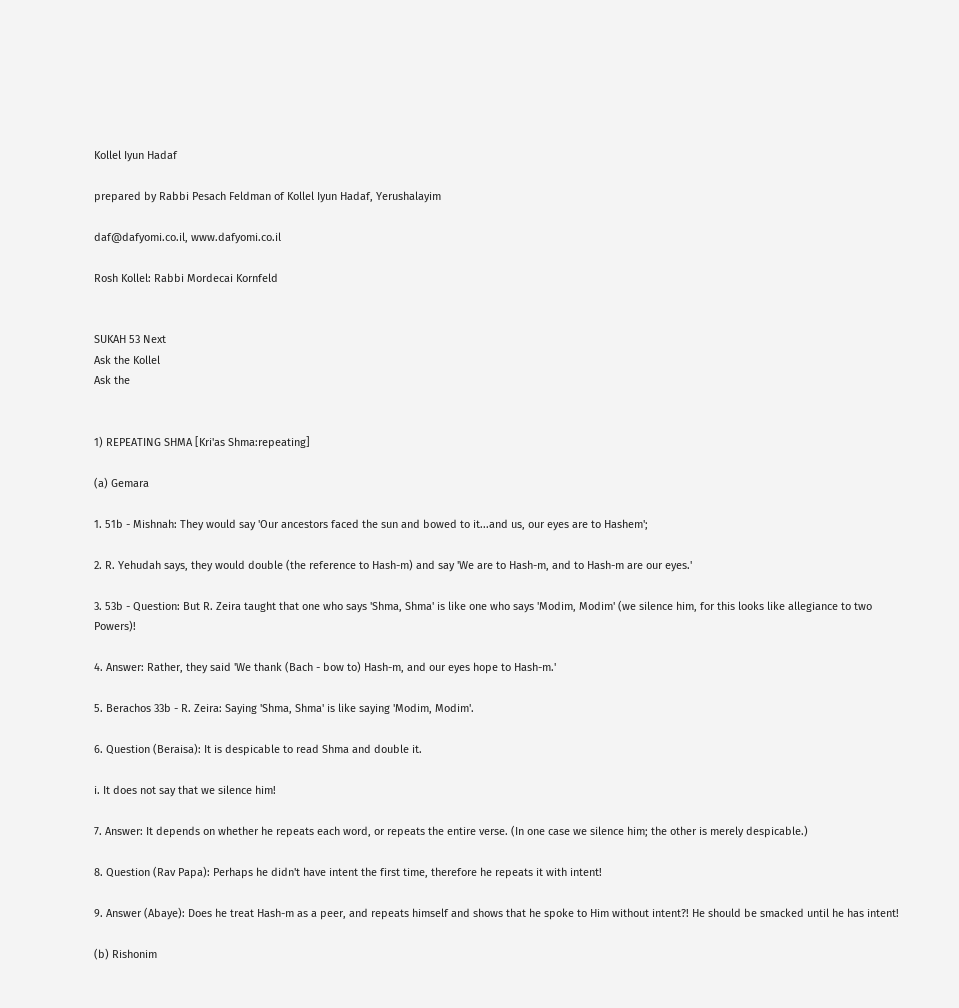Kollel Iyun Hadaf

prepared by Rabbi Pesach Feldman of Kollel Iyun Hadaf, Yerushalayim

daf@dafyomi.co.il, www.dafyomi.co.il

Rosh Kollel: Rabbi Mordecai Kornfeld


SUKAH 53 Next
Ask the Kollel
Ask the


1) REPEATING SHMA [Kri'as Shma:repeating]

(a) Gemara

1. 51b - Mishnah: They would say 'Our ancestors faced the sun and bowed to it...and us, our eyes are to Hashem';

2. R. Yehudah says, they would double (the reference to Hash-m) and say 'We are to Hash-m, and to Hash-m are our eyes.'

3. 53b - Question: But R. Zeira taught that one who says 'Shma, Shma' is like one who says 'Modim, Modim' (we silence him, for this looks like allegiance to two Powers)!

4. Answer: Rather, they said 'We thank (Bach - bow to) Hash-m, and our eyes hope to Hash-m.'

5. Berachos 33b - R. Zeira: Saying 'Shma, Shma' is like saying 'Modim, Modim'.

6. Question (Beraisa): It is despicable to read Shma and double it.

i. It does not say that we silence him!

7. Answer: It depends on whether he repeats each word, or repeats the entire verse. (In one case we silence him; the other is merely despicable.)

8. Question (Rav Papa): Perhaps he didn't have intent the first time, therefore he repeats it with intent!

9. Answer (Abaye): Does he treat Hash-m as a peer, and repeats himself and shows that he spoke to Him without intent?! He should be smacked until he has intent!

(b) Rishonim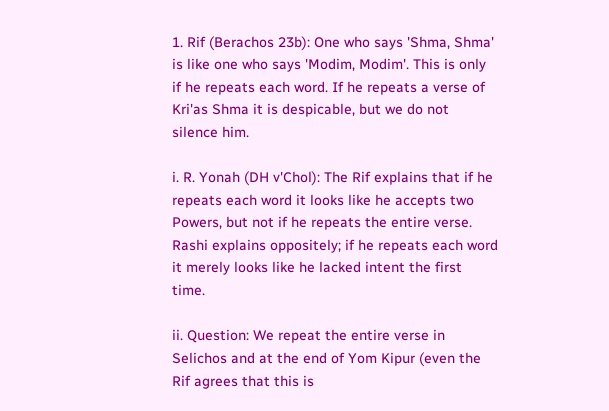1. Rif (Berachos 23b): One who says 'Shma, Shma' is like one who says 'Modim, Modim'. This is only if he repeats each word. If he repeats a verse of Kri'as Shma it is despicable, but we do not silence him.

i. R. Yonah (DH v'Chol): The Rif explains that if he repeats each word it looks like he accepts two Powers, but not if he repeats the entire verse. Rashi explains oppositely; if he repeats each word it merely looks like he lacked intent the first time.

ii. Question: We repeat the entire verse in Selichos and at the end of Yom Kipur (even the Rif agrees that this is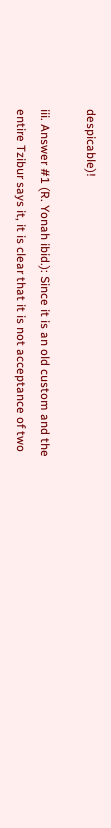despicable)!

iii. Answer #1 (R. Yonah ibid.): Since it is an old custom and the entire Tzibur says it, it is clear that it is not acceptance of two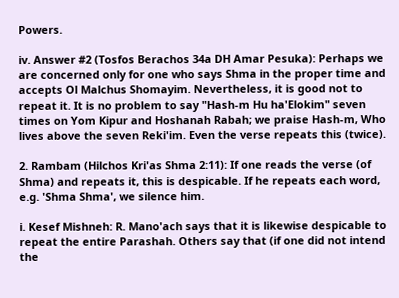Powers.

iv. Answer #2 (Tosfos Berachos 34a DH Amar Pesuka): Perhaps we are concerned only for one who says Shma in the proper time and accepts Ol Malchus Shomayim. Nevertheless, it is good not to repeat it. It is no problem to say "Hash-m Hu ha'Elokim" seven times on Yom Kipur and Hoshanah Rabah; we praise Hash-m, Who lives above the seven Reki'im. Even the verse repeats this (twice).

2. Rambam (Hilchos Kri'as Shma 2:11): If one reads the verse (of Shma) and repeats it, this is despicable. If he repeats each word, e.g. 'Shma Shma', we silence him.

i. Kesef Mishneh: R. Mano'ach says that it is likewise despicable to repeat the entire Parashah. Others say that (if one did not intend the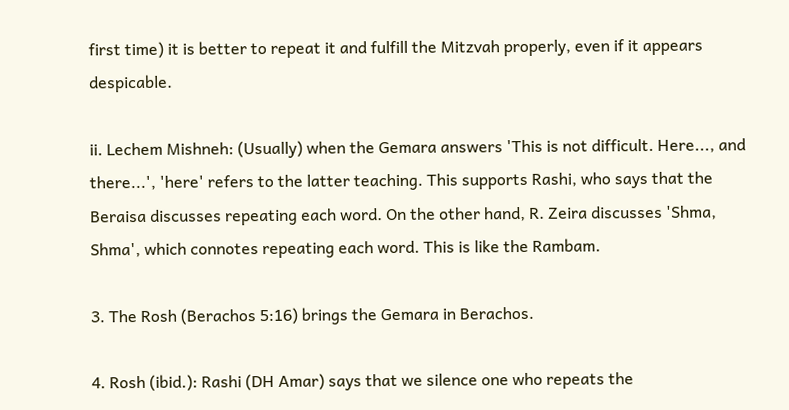first time) it is better to repeat it and fulfill the Mitzvah properly, even if it appears despicable.

ii. Lechem Mishneh: (Usually) when the Gemara answers 'This is not difficult. Here..., and there...', 'here' refers to the latter teaching. This supports Rashi, who says that the Beraisa discusses repeating each word. On the other hand, R. Zeira discusses 'Shma, Shma', which connotes repeating each word. This is like the Rambam.

3. The Rosh (Berachos 5:16) brings the Gemara in Berachos.

4. Rosh (ibid.): Rashi (DH Amar) says that we silence one who repeats the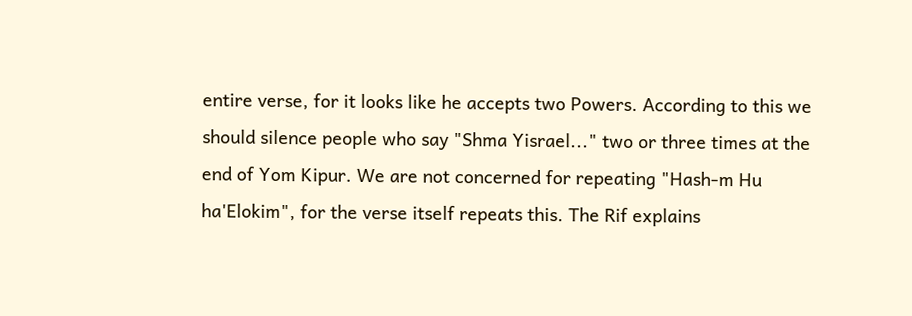entire verse, for it looks like he accepts two Powers. According to this we should silence people who say "Shma Yisrael..." two or three times at the end of Yom Kipur. We are not concerned for repeating "Hash-m Hu ha'Elokim", for the verse itself repeats this. The Rif explains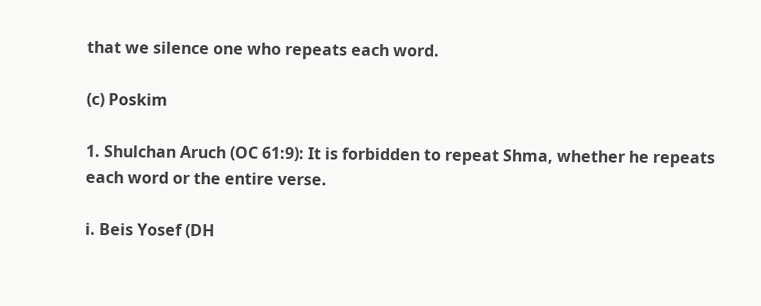that we silence one who repeats each word.

(c) Poskim

1. Shulchan Aruch (OC 61:9): It is forbidden to repeat Shma, whether he repeats each word or the entire verse.

i. Beis Yosef (DH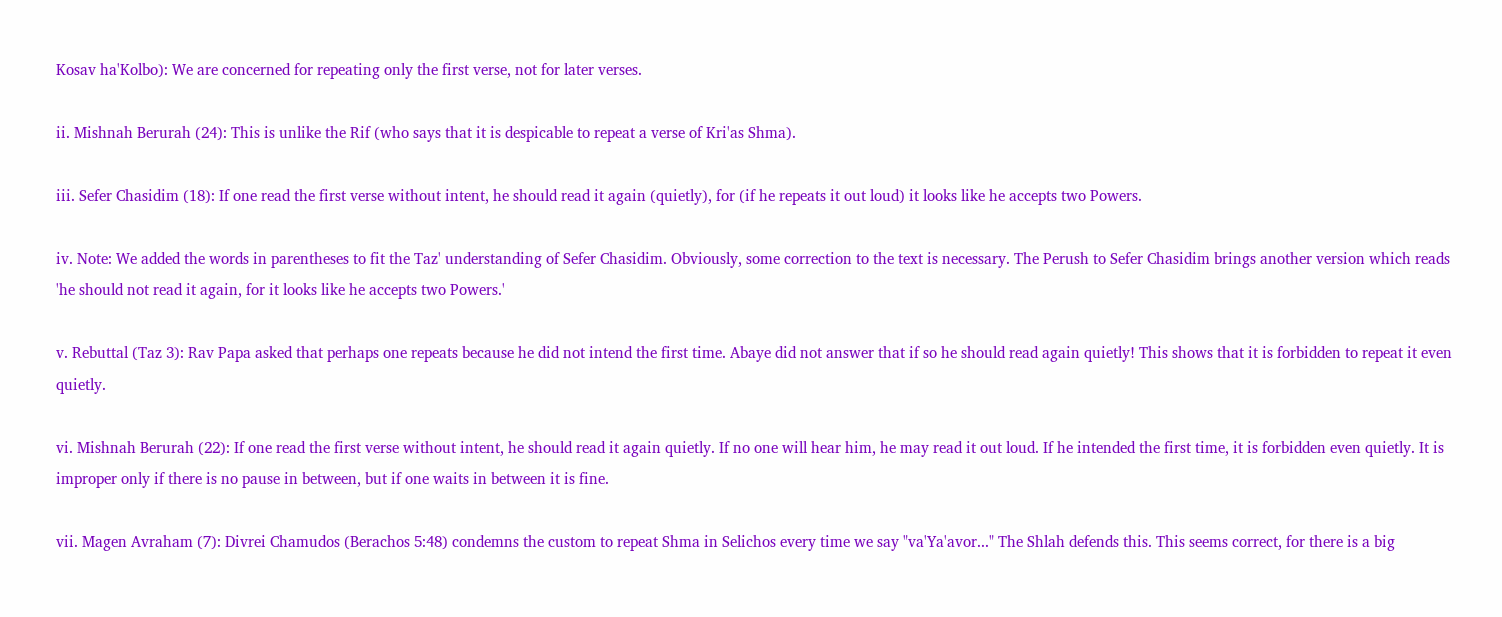Kosav ha'Kolbo): We are concerned for repeating only the first verse, not for later verses.

ii. Mishnah Berurah (24): This is unlike the Rif (who says that it is despicable to repeat a verse of Kri'as Shma).

iii. Sefer Chasidim (18): If one read the first verse without intent, he should read it again (quietly), for (if he repeats it out loud) it looks like he accepts two Powers.

iv. Note: We added the words in parentheses to fit the Taz' understanding of Sefer Chasidim. Obviously, some correction to the text is necessary. The Perush to Sefer Chasidim brings another version which reads 'he should not read it again, for it looks like he accepts two Powers.'

v. Rebuttal (Taz 3): Rav Papa asked that perhaps one repeats because he did not intend the first time. Abaye did not answer that if so he should read again quietly! This shows that it is forbidden to repeat it even quietly.

vi. Mishnah Berurah (22): If one read the first verse without intent, he should read it again quietly. If no one will hear him, he may read it out loud. If he intended the first time, it is forbidden even quietly. It is improper only if there is no pause in between, but if one waits in between it is fine.

vii. Magen Avraham (7): Divrei Chamudos (Berachos 5:48) condemns the custom to repeat Shma in Selichos every time we say "va'Ya'avor..." The Shlah defends this. This seems correct, for there is a big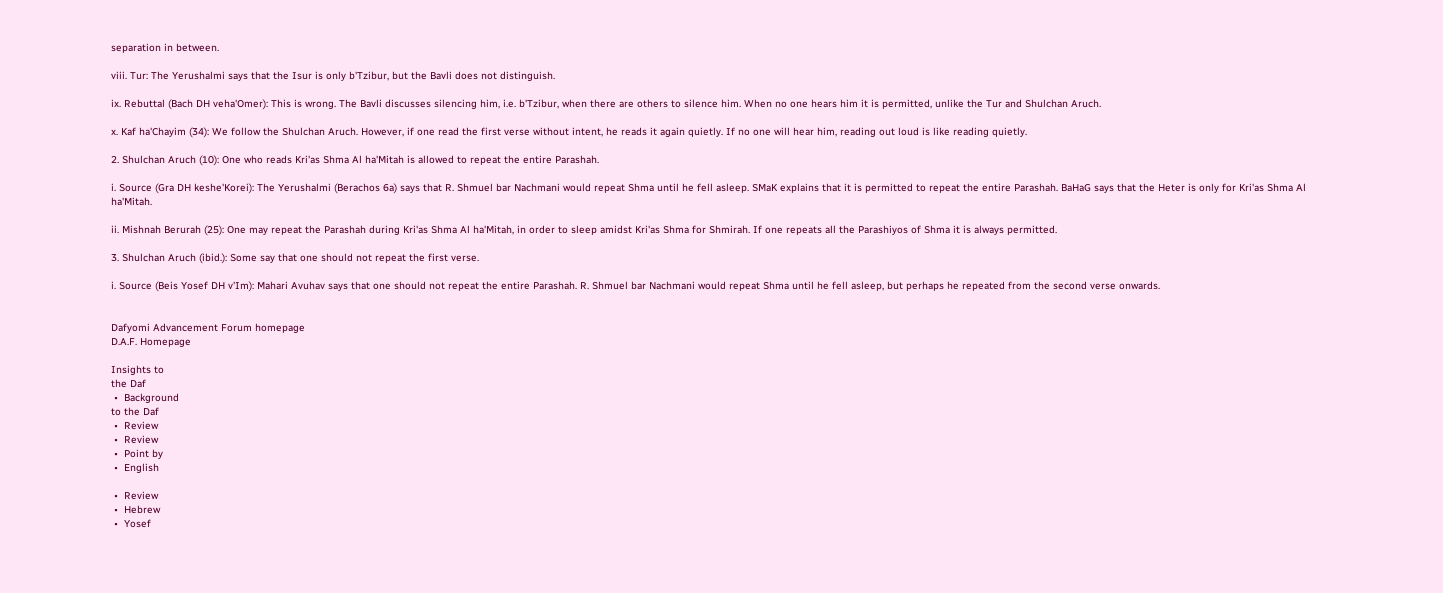separation in between.

viii. Tur: The Yerushalmi says that the Isur is only b'Tzibur, but the Bavli does not distinguish.

ix. Rebuttal (Bach DH veha'Omer): This is wrong. The Bavli discusses silencing him, i.e. b'Tzibur, when there are others to silence him. When no one hears him it is permitted, unlike the Tur and Shulchan Aruch.

x. Kaf ha'Chayim (34): We follow the Shulchan Aruch. However, if one read the first verse without intent, he reads it again quietly. If no one will hear him, reading out loud is like reading quietly.

2. Shulchan Aruch (10): One who reads Kri'as Shma Al ha'Mitah is allowed to repeat the entire Parashah.

i. Source (Gra DH keshe'Korei): The Yerushalmi (Berachos 6a) says that R. Shmuel bar Nachmani would repeat Shma until he fell asleep. SMaK explains that it is permitted to repeat the entire Parashah. BaHaG says that the Heter is only for Kri'as Shma Al ha'Mitah.

ii. Mishnah Berurah (25): One may repeat the Parashah during Kri'as Shma Al ha'Mitah, in order to sleep amidst Kri'as Shma for Shmirah. If one repeats all the Parashiyos of Shma it is always permitted.

3. Shulchan Aruch (ibid.): Some say that one should not repeat the first verse.

i. Source (Beis Yosef DH v'Im): Mahari Avuhav says that one should not repeat the entire Parashah. R. Shmuel bar Nachmani would repeat Shma until he fell asleep, but perhaps he repeated from the second verse onwards.


Dafyomi Advancement Forum homepage
D.A.F. Homepage

Insights to
the Daf
 •  Background
to the Daf
 •  Review
 •  Review
 •  Point by
 •  English

 •  Review
 •  Hebrew
 •  Yosef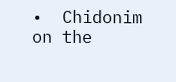•  Chidonim
on the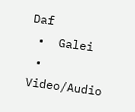Daf
 •  Galei
 •  Video/Audio